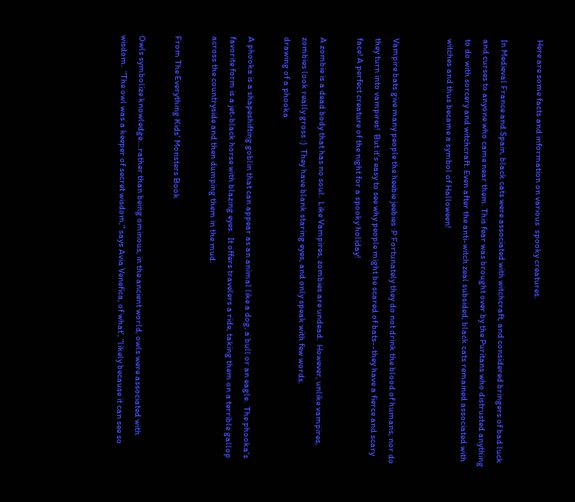Here are some facts and information on various  spooky creatures.

In Medieval France and Spain, black cats were associated with witchcraft, and considered bringers of bad luck and curses to anyone who came near them. This fear was brought over by the Puritans who distrusted anything to do with sorcery and witchcraft. Even after the anti-witch zeal subsided, black cats remained associated with witches and thus became a symbol of Halloween!


Vampire bats give many people the heebie jeebies :P Fortunately they do not drink the blood of humans, nor do they turn into vampires!  But it's easy to see why people might be scared of bats--they have a fierce and scary face! A perfect creature of the night for a spooky holiday!

A zombie is a dead body that has no soul.  Like Vampires, zombies are undead.  However, unlike vampires, zombies look really gross :)  They have blank staring eyes, and only speak with few words.
drawing of a phooka

A phooka is a shapeshifting goblin that can appear as an animal like a dog, a bull or an eagle.  The phooka's favorite form is a jet-black horse with blazing eyes.  It offers travelers a ride, taking them on a terrible gallop across the countryside and then dumping them in the mud.

From The Everything Kids' Monsters Book

Owls symbolize knowledge....rather than being ominous, in the ancient world, owls were associated with wisdom.  "The owl was a keeper of secret wisdom," says Avia Venefica, of what', "likely because it can see so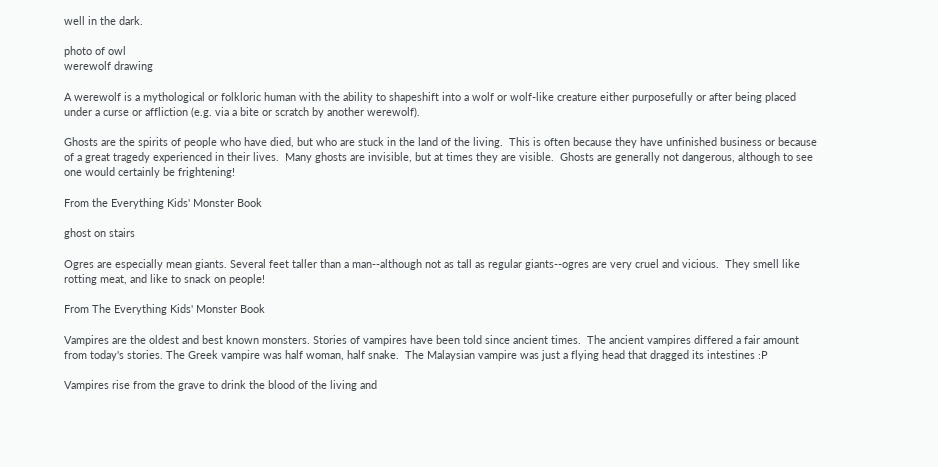well in the dark.

photo of owl
werewolf drawing

A werewolf is a mythological or folkloric human with the ability to shapeshift into a wolf or wolf-like creature either purposefully or after being placed under a curse or affliction (e.g. via a bite or scratch by another werewolf).

Ghosts are the spirits of people who have died, but who are stuck in the land of the living.  This is often because they have unfinished business or because of a great tragedy experienced in their lives.  Many ghosts are invisible, but at times they are visible.  Ghosts are generally not dangerous, although to see one would certainly be frightening!

From the Everything Kids' Monster Book

ghost on stairs

Ogres are especially mean giants. Several feet taller than a man--although not as tall as regular giants--ogres are very cruel and vicious.  They smell like rotting meat, and like to snack on people!

From The Everything Kids' Monster Book

Vampires are the oldest and best known monsters. Stories of vampires have been told since ancient times.  The ancient vampires differed a fair amount from today's stories. The Greek vampire was half woman, half snake.  The Malaysian vampire was just a flying head that dragged its intestines :P

Vampires rise from the grave to drink the blood of the living and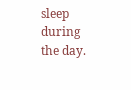sleep during the day.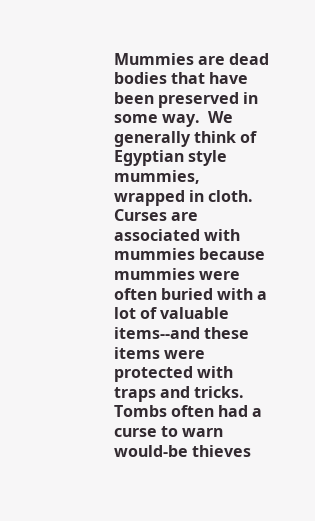Mummies are dead bodies that have been preserved in some way.  We generally think of Egyptian style mummies, wrapped in cloth. Curses are associated with mummies because mummies were often buried with a lot of valuable items--and these items were protected with traps and tricks. Tombs often had a curse to warn would-be thieves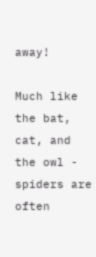away!

Much like the bat, cat, and the owl - spiders are often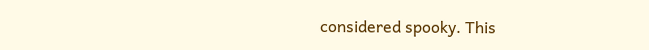considered spooky. This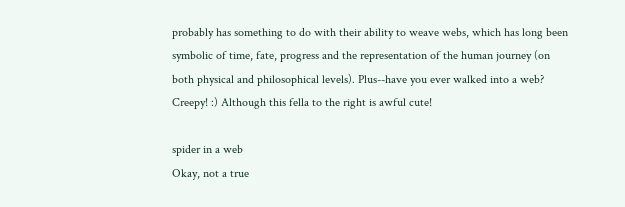probably has something to do with their ability to weave webs, which has long been symbolic of time, fate, progress and the representation of the human journey (on both physical and philosophical levels). Plus--have you ever walked into a web?  Creepy! :) Although this fella to the right is awful cute!

spider in a web
Okay, not a true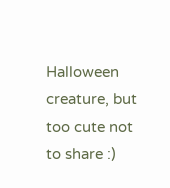Halloween creature, but too cute not to share :)